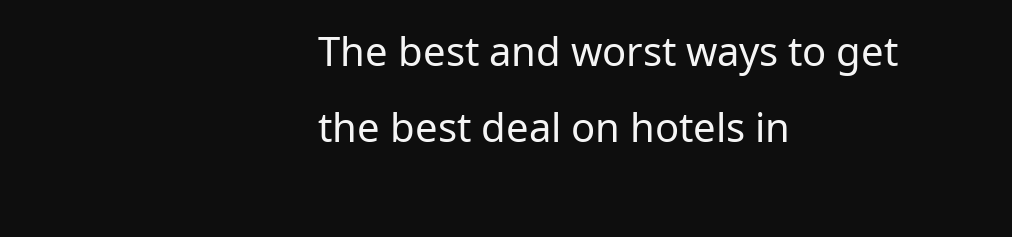The best and worst ways to get the best deal on hotels in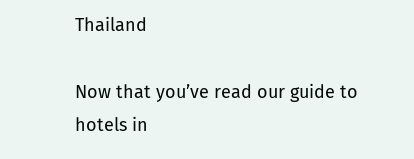Thailand

Now that you’ve read our guide to hotels in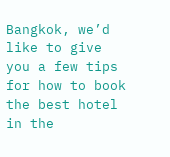Bangkok, we’d like to give you a few tips for how to book the best hotel in the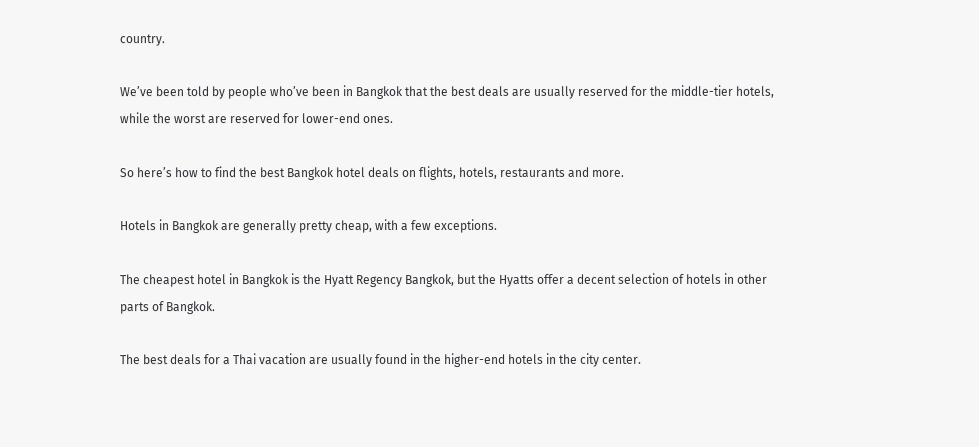country.

We’ve been told by people who’ve been in Bangkok that the best deals are usually reserved for the middle-tier hotels, while the worst are reserved for lower-end ones.

So here’s how to find the best Bangkok hotel deals on flights, hotels, restaurants and more.

Hotels in Bangkok are generally pretty cheap, with a few exceptions.

The cheapest hotel in Bangkok is the Hyatt Regency Bangkok, but the Hyatts offer a decent selection of hotels in other parts of Bangkok.

The best deals for a Thai vacation are usually found in the higher-end hotels in the city center.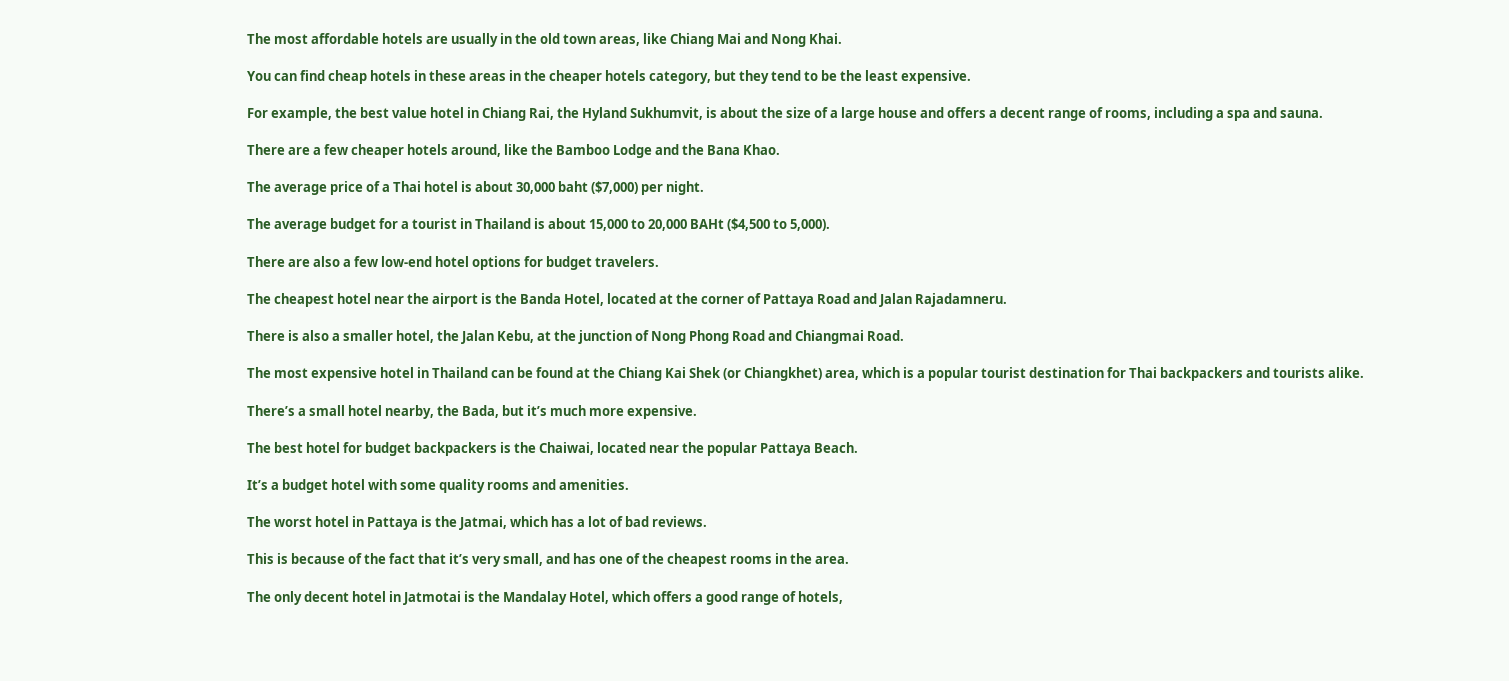The most affordable hotels are usually in the old town areas, like Chiang Mai and Nong Khai.

You can find cheap hotels in these areas in the cheaper hotels category, but they tend to be the least expensive.

For example, the best value hotel in Chiang Rai, the Hyland Sukhumvit, is about the size of a large house and offers a decent range of rooms, including a spa and sauna.

There are a few cheaper hotels around, like the Bamboo Lodge and the Bana Khao.

The average price of a Thai hotel is about 30,000 baht ($7,000) per night.

The average budget for a tourist in Thailand is about 15,000 to 20,000 BAHt ($4,500 to 5,000).

There are also a few low-end hotel options for budget travelers.

The cheapest hotel near the airport is the Banda Hotel, located at the corner of Pattaya Road and Jalan Rajadamneru.

There is also a smaller hotel, the Jalan Kebu, at the junction of Nong Phong Road and Chiangmai Road.

The most expensive hotel in Thailand can be found at the Chiang Kai Shek (or Chiangkhet) area, which is a popular tourist destination for Thai backpackers and tourists alike.

There’s a small hotel nearby, the Bada, but it’s much more expensive.

The best hotel for budget backpackers is the Chaiwai, located near the popular Pattaya Beach.

It’s a budget hotel with some quality rooms and amenities.

The worst hotel in Pattaya is the Jatmai, which has a lot of bad reviews.

This is because of the fact that it’s very small, and has one of the cheapest rooms in the area.

The only decent hotel in Jatmotai is the Mandalay Hotel, which offers a good range of hotels,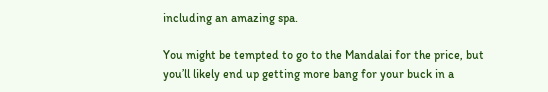including an amazing spa.

You might be tempted to go to the Mandalai for the price, but you’ll likely end up getting more bang for your buck in a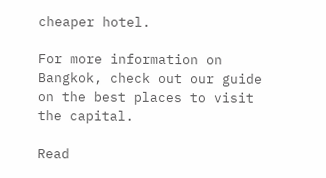cheaper hotel.

For more information on Bangkok, check out our guide on the best places to visit the capital.

Read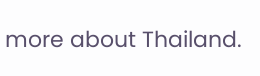more about Thailand.